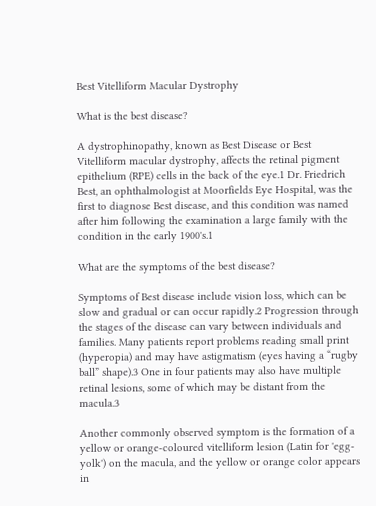Best Vitelliform Macular Dystrophy

What is the best disease?

A dystrophinopathy, known as Best Disease or Best Vitelliform macular dystrophy, affects the retinal pigment epithelium (RPE) cells in the back of the eye.1 Dr. Friedrich Best, an ophthalmologist at Moorfields Eye Hospital, was the first to diagnose Best disease, and this condition was named after him following the examination a large family with the condition in the early 1900's.1

What are the symptoms of the best disease?

Symptoms of Best disease include vision loss, which can be slow and gradual or can occur rapidly.2 Progression through the stages of the disease can vary between individuals and families. Many patients report problems reading small print (hyperopia) and may have astigmatism (eyes having a “rugby ball” shape).3 One in four patients may also have multiple retinal lesions, some of which may be distant from the macula.3

Another commonly observed symptom is the formation of a yellow or orange-coloured vitelliform lesion (Latin for 'egg-yolk') on the macula, and the yellow or orange color appears in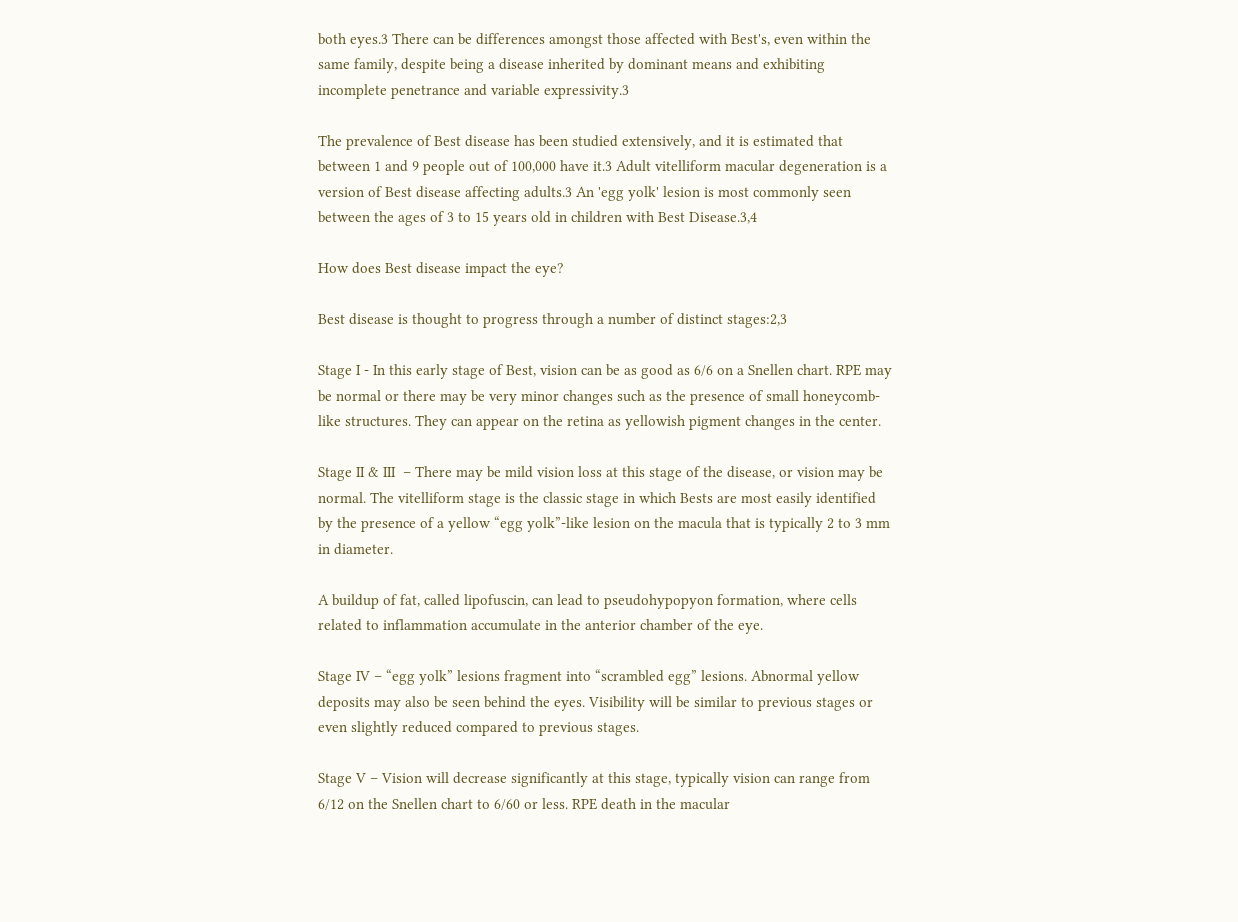both eyes.3 There can be differences amongst those affected with Best's, even within the same family, despite being a disease inherited by dominant means and exhibiting incomplete penetrance and variable expressivity.3

The prevalence of Best disease has been studied extensively, and it is estimated that between 1 and 9 people out of 100,000 have it.3 Adult vitelliform macular degeneration is a version of Best disease affecting adults.3 An 'egg yolk' lesion is most commonly seen between the ages of 3 to 15 years old in children with Best Disease.3,4

How does Best disease impact the eye?

Best disease is thought to progress through a number of distinct stages:2,3

Stage I - In this early stage of Best, vision can be as good as 6/6 on a Snellen chart. RPE may be normal or there may be very minor changes such as the presence of small honeycomb-like structures. They can appear on the retina as yellowish pigment changes in the center.

Stage II & III  – There may be mild vision loss at this stage of the disease, or vision may be normal. The vitelliform stage is the classic stage in which Bests are most easily identified by the presence of a yellow “egg yolk”-like lesion on the macula that is typically 2 to 3 mm in diameter.

A buildup of fat, called lipofuscin, can lead to pseudohypopyon formation, where cells related to inflammation accumulate in the anterior chamber of the eye.

Stage IV – “egg yolk” lesions fragment into “scrambled egg” lesions. Abnormal yellow deposits may also be seen behind the eyes. Visibility will be similar to previous stages or even slightly reduced compared to previous stages.

Stage V – Vision will decrease significantly at this stage, typically vision can range from 6/12 on the Snellen chart to 6/60 or less. RPE death in the macular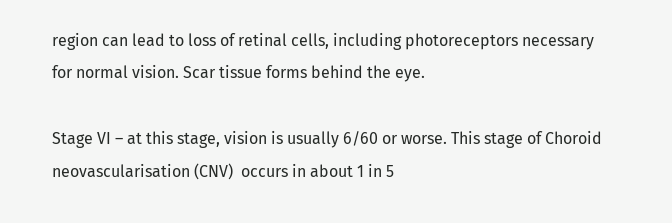region can lead to loss of retinal cells, including photoreceptors necessary for normal vision. Scar tissue forms behind the eye.

Stage VI – at this stage, vision is usually 6/60 or worse. This stage of Choroid neovascularisation (CNV)  occurs in about 1 in 5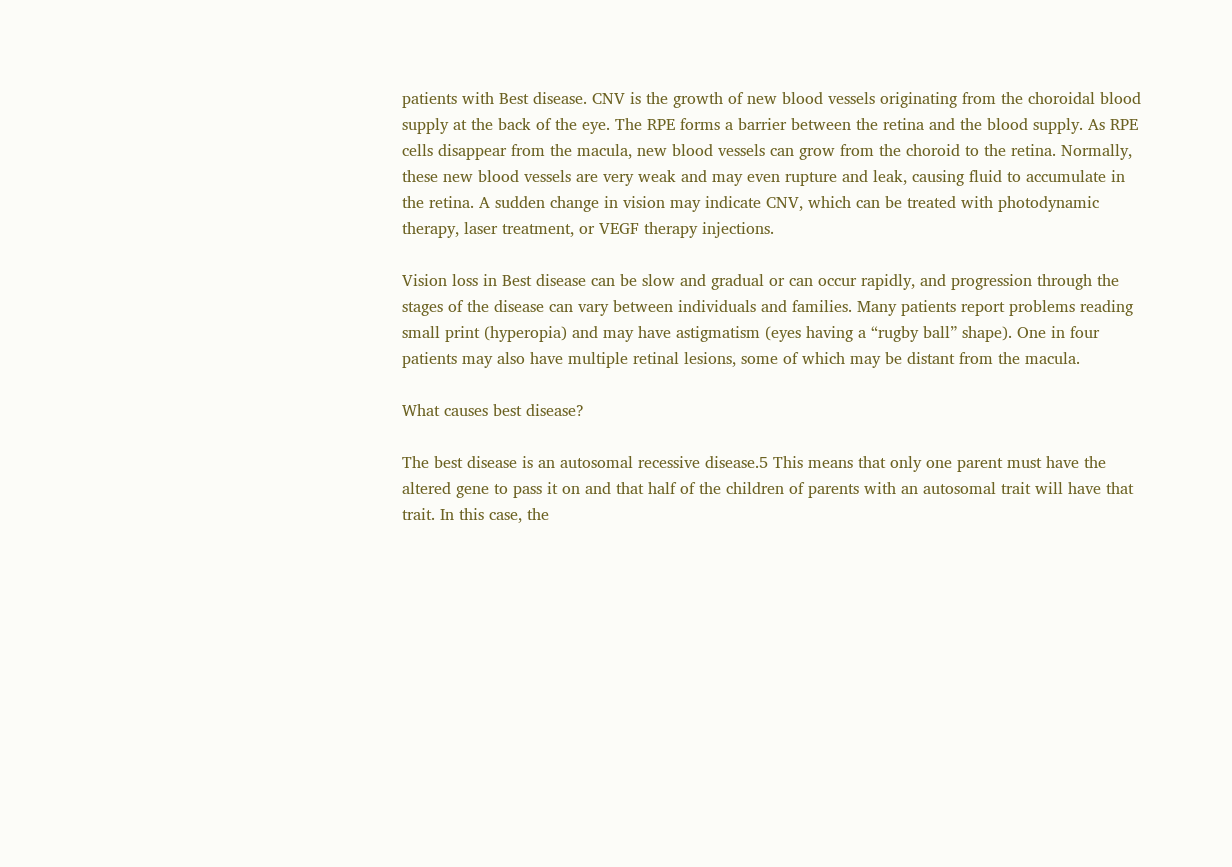patients with Best disease. CNV is the growth of new blood vessels originating from the choroidal blood supply at the back of the eye. The RPE forms a barrier between the retina and the blood supply. As RPE cells disappear from the macula, new blood vessels can grow from the choroid to the retina. Normally, these new blood vessels are very weak and may even rupture and leak, causing fluid to accumulate in the retina. A sudden change in vision may indicate CNV, which can be treated with photodynamic therapy, laser treatment, or VEGF therapy injections.

Vision loss in Best disease can be slow and gradual or can occur rapidly, and progression through the stages of the disease can vary between individuals and families. Many patients report problems reading small print (hyperopia) and may have astigmatism (eyes having a “rugby ball” shape). One in four patients may also have multiple retinal lesions, some of which may be distant from the macula.

What causes best disease?

The best disease is an autosomal recessive disease.5 This means that only one parent must have the altered gene to pass it on and that half of the children of parents with an autosomal trait will have that trait. In this case, the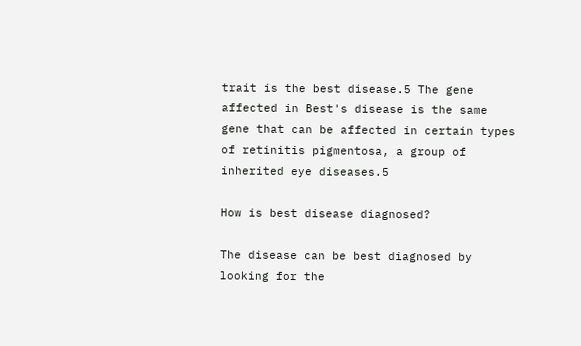trait is the best disease.5 The gene affected in Best's disease is the same gene that can be affected in certain types of retinitis pigmentosa, a group of inherited eye diseases.5

How is best disease diagnosed?

The disease can be best diagnosed by looking for the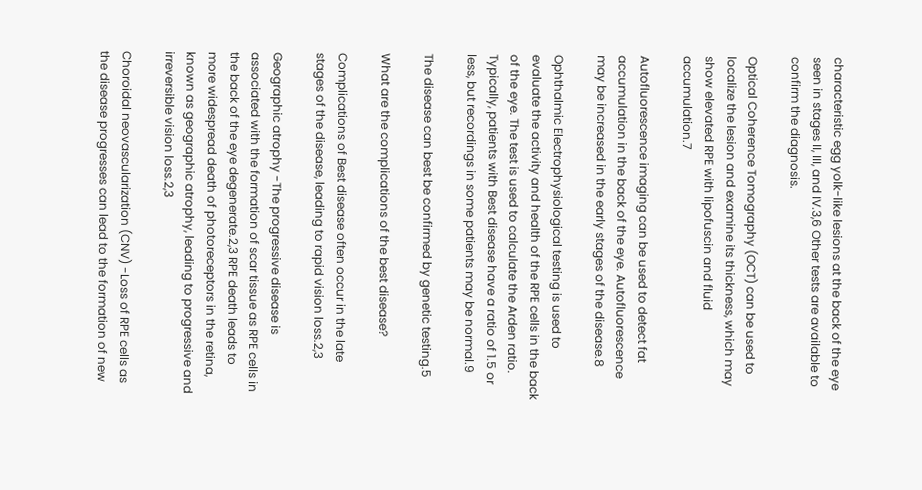characteristic egg yolk-like lesions at the back of the eye seen in stages II, III, and IV.3,6 Other tests are available to confirm the diagnosis.

Optical Coherence Tomography (OCT) can be used to localize the lesion and examine its thickness, which may show elevated RPE with lipofuscin and fluid accumulation.7

Autofluorescence imaging can be used to detect fat accumulation in the back of the eye. Autofluorescence may be increased in the early stages of the disease.8

Ophthalmic Electrophysiological testing is used to evaluate the activity and health of the RPE cells in the back of the eye. The test is used to calculate the Arden ratio. Typically, patients with Best disease have a ratio of 1.5 or less, but recordings in some patients may be normal.9

The disease can best be confirmed by genetic testing.5

What are the complications of the best disease?

Complications of Best disease often occur in the late stages of the disease, leading to rapid vision loss.2,3

Geographic atrophy -The progressive disease is associated with the formation of scar tissue as RPE cells in the back of the eye degenerate.2,3 RPE death leads to more widespread death of photoreceptors in the retina, known as geographic atrophy, leading to progressive and irreversible vision loss.2,3

Choroidal neovascularization (CNV) -Loss of RPE cells as the disease progresses can lead to the formation of new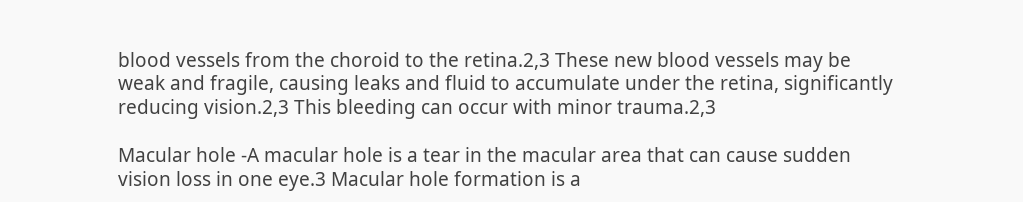blood vessels from the choroid to the retina.2,3 These new blood vessels may be weak and fragile, causing leaks and fluid to accumulate under the retina, significantly reducing vision.2,3 This bleeding can occur with minor trauma.2,3

Macular hole -A macular hole is a tear in the macular area that can cause sudden vision loss in one eye.3 Macular hole formation is a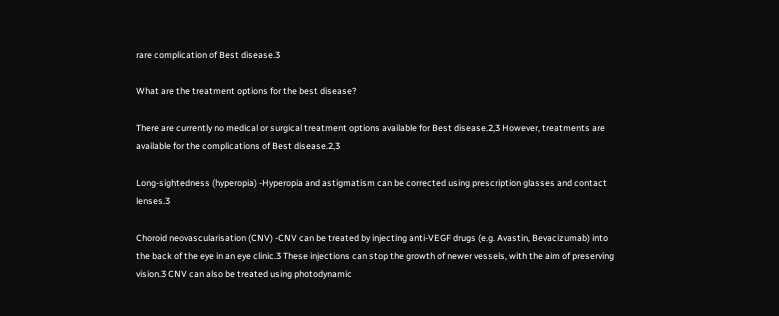rare complication of Best disease.3

What are the treatment options for the best disease?

There are currently no medical or surgical treatment options available for Best disease.2,3 However, treatments are available for the complications of Best disease.2,3

Long-sightedness (hyperopia) -Hyperopia and astigmatism can be corrected using prescription glasses and contact lenses.3

Choroid neovascularisation (CNV) -CNV can be treated by injecting anti-VEGF drugs (e.g. Avastin, Bevacizumab) into the back of the eye in an eye clinic.3 These injections can stop the growth of newer vessels, with the aim of preserving vision.3 CNV can also be treated using photodynamic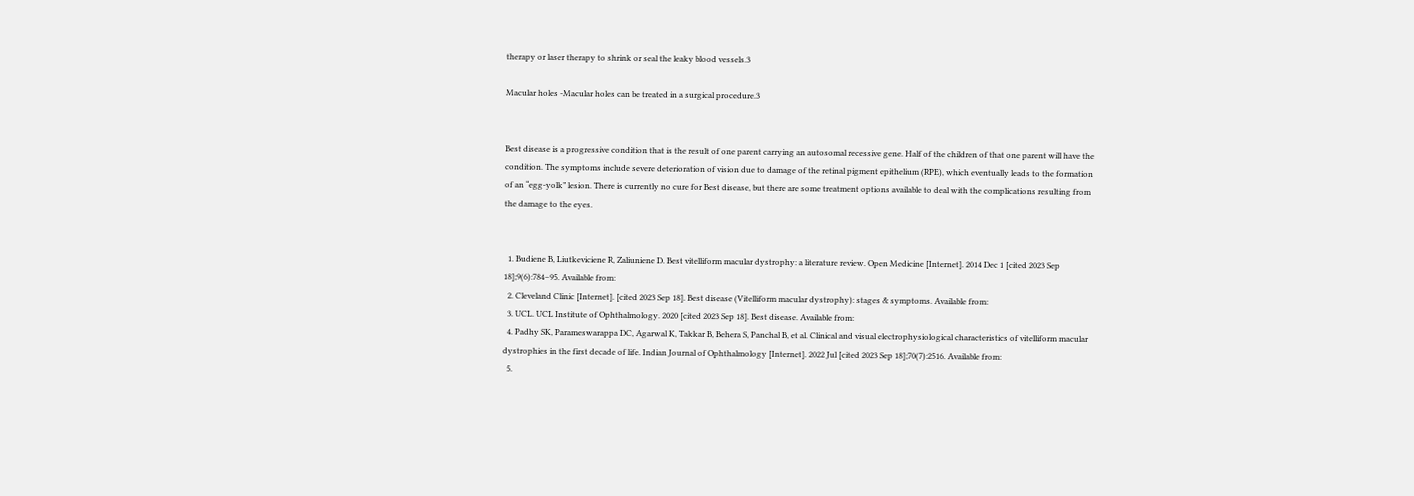therapy or laser therapy to shrink or seal the leaky blood vessels.3

Macular holes -Macular holes can be treated in a surgical procedure.3


Best disease is a progressive condition that is the result of one parent carrying an autosomal recessive gene. Half of the children of that one parent will have the condition. The symptoms include severe deterioration of vision due to damage of the retinal pigment epithelium (RPE), which eventually leads to the formation of an “egg-yolk” lesion. There is currently no cure for Best disease, but there are some treatment options available to deal with the complications resulting from the damage to the eyes.


  1. Budiene B, Liutkeviciene R, Zaliuniene D. Best vitelliform macular dystrophy: a literature review. Open Medicine [Internet]. 2014 Dec 1 [cited 2023 Sep 18];9(6):784–95. Available from:
  2. Cleveland Clinic [Internet]. [cited 2023 Sep 18]. Best disease (Vitelliform macular dystrophy): stages & symptoms. Available from:
  3. UCL. UCL Institute of Ophthalmology. 2020 [cited 2023 Sep 18]. Best disease. Available from:
  4. Padhy SK, Parameswarappa DC, Agarwal K, Takkar B, Behera S, Panchal B, et al. Clinical and visual electrophysiological characteristics of vitelliform macular dystrophies in the first decade of life. Indian Journal of Ophthalmology [Internet]. 2022 Jul [cited 2023 Sep 18];70(7):2516. Available from:
  5.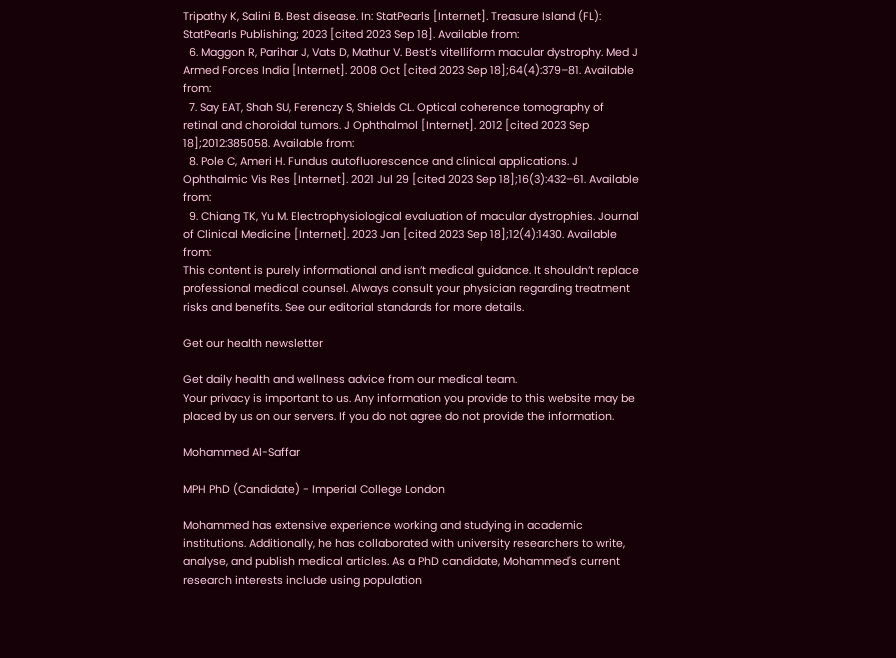Tripathy K, Salini B. Best disease. In: StatPearls [Internet]. Treasure Island (FL): StatPearls Publishing; 2023 [cited 2023 Sep 18]. Available from:
  6. Maggon R, Parihar J, Vats D, Mathur V. Best’s vitelliform macular dystrophy. Med J Armed Forces India [Internet]. 2008 Oct [cited 2023 Sep 18];64(4):379–81. Available from:
  7. Say EAT, Shah SU, Ferenczy S, Shields CL. Optical coherence tomography of retinal and choroidal tumors. J Ophthalmol [Internet]. 2012 [cited 2023 Sep 18];2012:385058. Available from:
  8. Pole C, Ameri H. Fundus autofluorescence and clinical applications. J Ophthalmic Vis Res [Internet]. 2021 Jul 29 [cited 2023 Sep 18];16(3):432–61. Available from:
  9. Chiang TK, Yu M. Electrophysiological evaluation of macular dystrophies. Journal of Clinical Medicine [Internet]. 2023 Jan [cited 2023 Sep 18];12(4):1430. Available from:
This content is purely informational and isn’t medical guidance. It shouldn’t replace professional medical counsel. Always consult your physician regarding treatment risks and benefits. See our editorial standards for more details.

Get our health newsletter

Get daily health and wellness advice from our medical team.
Your privacy is important to us. Any information you provide to this website may be placed by us on our servers. If you do not agree do not provide the information.

Mohammed Al-Saffar

MPH PhD (Candidate) - Imperial College London

Mohammed has extensive experience working and studying in academic institutions. Additionally, he has collaborated with university researchers to write, analyse, and publish medical articles. As a PhD candidate, Mohammed's current research interests include using population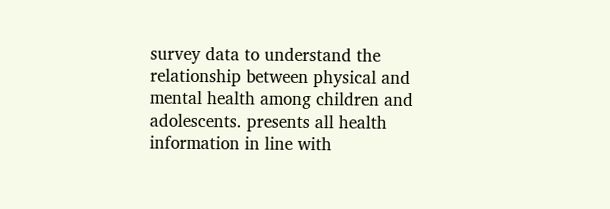survey data to understand the relationship between physical and mental health among children and adolescents. presents all health information in line with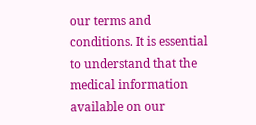our terms and conditions. It is essential to understand that the medical information available on our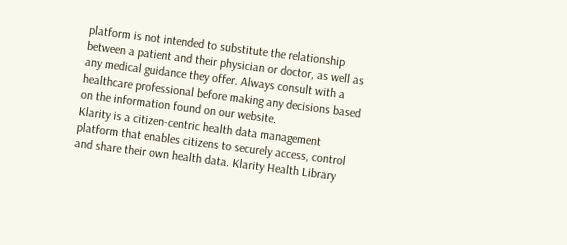platform is not intended to substitute the relationship between a patient and their physician or doctor, as well as any medical guidance they offer. Always consult with a healthcare professional before making any decisions based on the information found on our website.
Klarity is a citizen-centric health data management platform that enables citizens to securely access, control and share their own health data. Klarity Health Library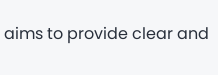aims to provide clear and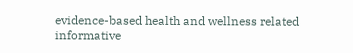evidence-based health and wellness related informative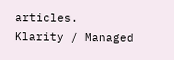articles.
Klarity / Managed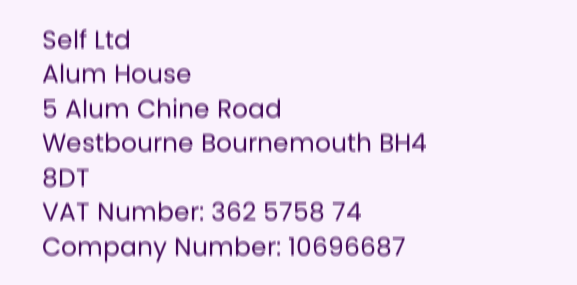Self Ltd
Alum House
5 Alum Chine Road
Westbourne Bournemouth BH4 8DT
VAT Number: 362 5758 74
Company Number: 10696687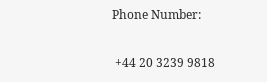Phone Number:

 +44 20 3239 9818